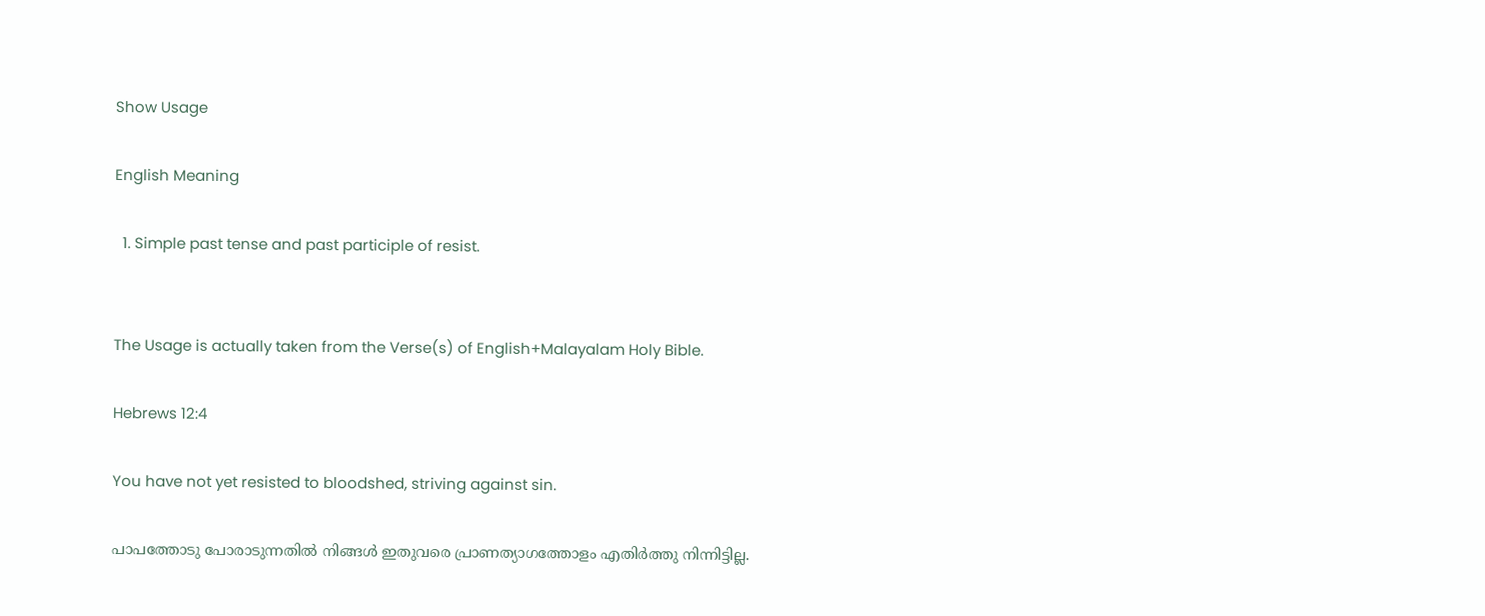Show Usage

English Meaning

  1. Simple past tense and past participle of resist.


The Usage is actually taken from the Verse(s) of English+Malayalam Holy Bible.

Hebrews 12:4

You have not yet resisted to bloodshed, striving against sin.

പാപത്തോടു പോരാടുന്നതിൽ നിങ്ങൾ ഇതുവരെ പ്രാണത്യാഗത്തോളം എതിർത്തു നിന്നിട്ടില്ല.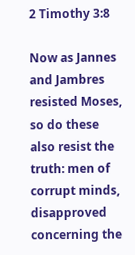2 Timothy 3:8

Now as Jannes and Jambres resisted Moses, so do these also resist the truth: men of corrupt minds, disapproved concerning the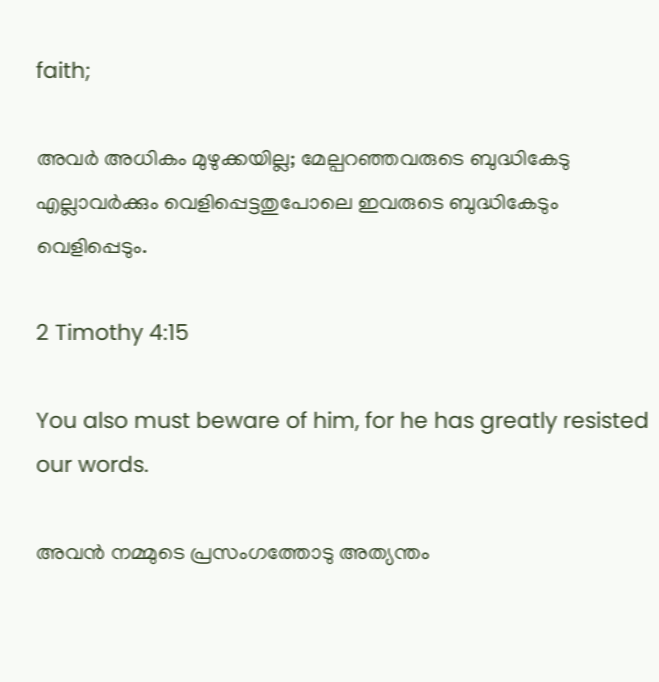faith;

അവർ അധികം മുഴുക്കയില്ല; മേല്പറഞ്ഞവരുടെ ബുദ്ധികേടു എല്ലാവർക്കും വെളിപ്പെട്ടതുപോലെ ഇവരുടെ ബുദ്ധികേടും വെളിപ്പെടും.

2 Timothy 4:15

You also must beware of him, for he has greatly resisted our words.

അവൻ നമ്മുടെ പ്രസംഗത്തോടു അത്യന്തം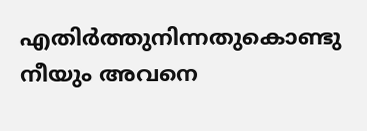എതിർത്തുനിന്നതുകൊണ്ടു നീയും അവനെ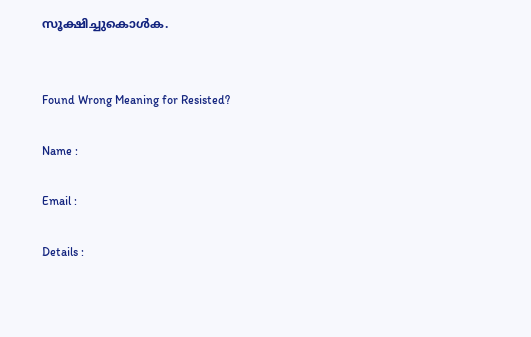സൂക്ഷിച്ചുകൊൾക.


Found Wrong Meaning for Resisted?

Name :

Email :

Details :